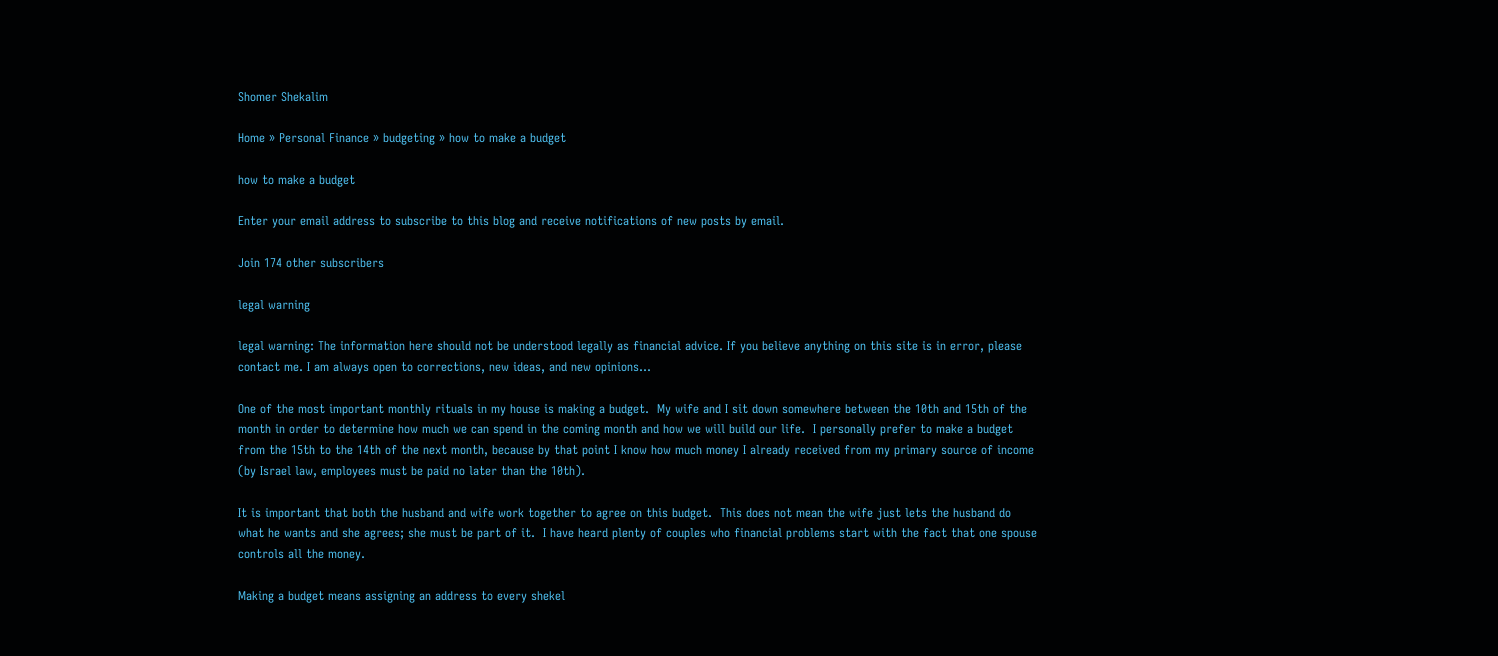Shomer Shekalim

Home » Personal Finance » budgeting » how to make a budget

how to make a budget

Enter your email address to subscribe to this blog and receive notifications of new posts by email.

Join 174 other subscribers

legal warning

legal warning: The information here should not be understood legally as financial advice. If you believe anything on this site is in error, please contact me. I am always open to corrections, new ideas, and new opinions...

One of the most important monthly rituals in my house is making a budget.  My wife and I sit down somewhere between the 10th and 15th of the month in order to determine how much we can spend in the coming month and how we will build our life.  I personally prefer to make a budget from the 15th to the 14th of the next month, because by that point I know how much money I already received from my primary source of income (by Israel law, employees must be paid no later than the 10th).

It is important that both the husband and wife work together to agree on this budget.  This does not mean the wife just lets the husband do what he wants and she agrees; she must be part of it.  I have heard plenty of couples who financial problems start with the fact that one spouse controls all the money.

Making a budget means assigning an address to every shekel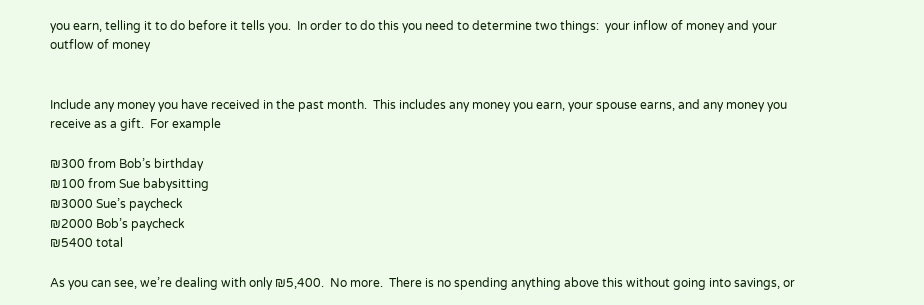you earn, telling it to do before it tells you.  In order to do this you need to determine two things:  your inflow of money and your outflow of money


Include any money you have received in the past month.  This includes any money you earn, your spouse earns, and any money you receive as a gift.  For example

₪300 from Bob’s birthday
₪100 from Sue babysitting
₪3000 Sue’s paycheck
₪2000 Bob’s paycheck
₪5400 total

As you can see, we’re dealing with only ₪5,400.  No more.  There is no spending anything above this without going into savings, or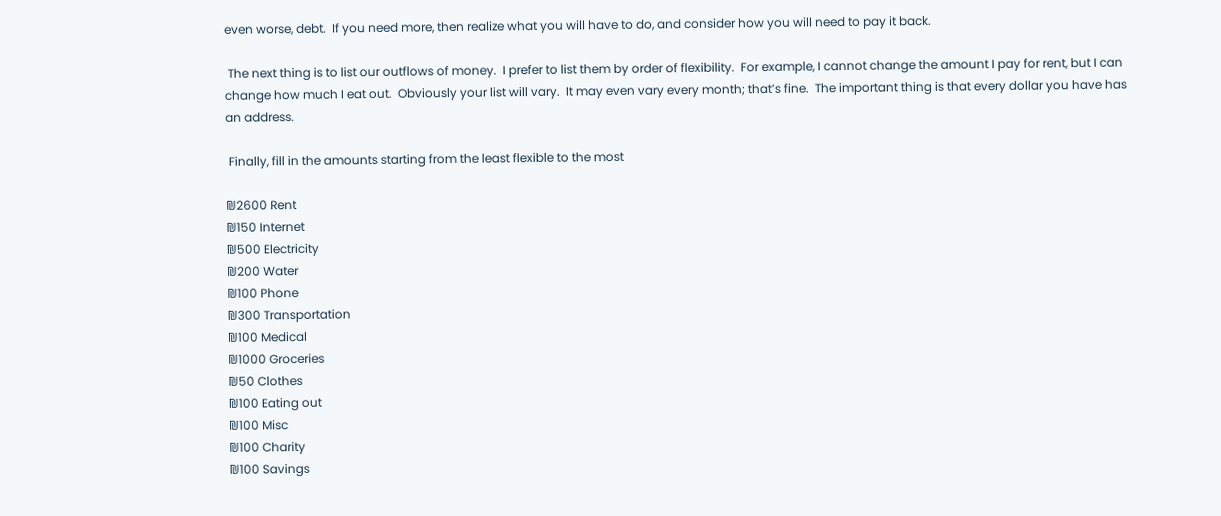even worse, debt.  If you need more, then realize what you will have to do, and consider how you will need to pay it back.

 The next thing is to list our outflows of money.  I prefer to list them by order of flexibility.  For example, I cannot change the amount I pay for rent, but I can change how much I eat out.  Obviously your list will vary.  It may even vary every month; that’s fine.  The important thing is that every dollar you have has an address.

 Finally, fill in the amounts starting from the least flexible to the most

₪2600 Rent
₪150 Internet
₪500 Electricity
₪200 Water
₪100 Phone
₪300 Transportation
₪100 Medical
₪1000 Groceries
₪50 Clothes
₪100 Eating out
₪100 Misc
₪100 Charity
₪100 Savings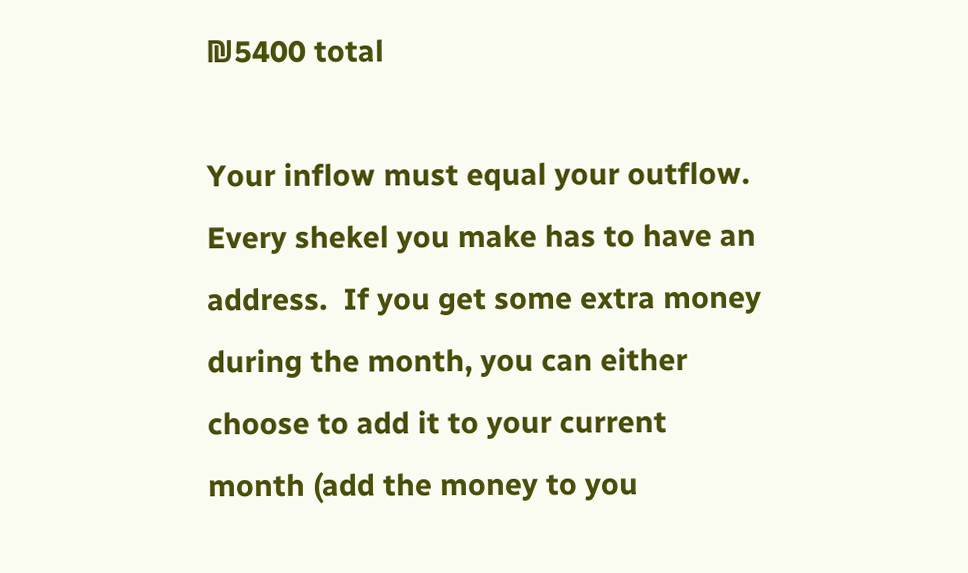₪5400 total

Your inflow must equal your outflow.  Every shekel you make has to have an address.  If you get some extra money during the month, you can either choose to add it to your current month (add the money to you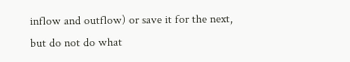inflow and outflow) or save it for the next, but do not do what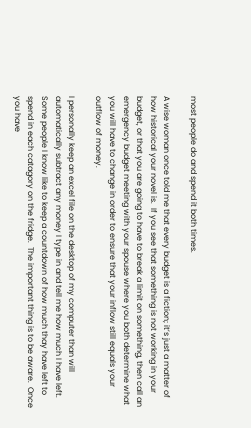most people do and spend it both times.

A wise woman once told me that every budget is a fiction; it’s just a matter of how historical your novel is.  If you see that something is not working in your budget, or that you are going to have to break a limit on something, then call an emergency budget meeting with your spouse where you both determine what you will have to change in order to ensure that your inflow still equals your outflow of money.

I personally keep an excel file on the desktop of my computer than will automatically subtract any money I type in and tell me how much I have left.  Some people I know like to keep a countdown of how much thay have left to spend in each catagory on the fridge.  The important thing is to be aware.  Once you have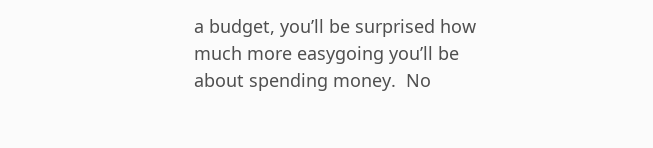a budget, you’ll be surprised how much more easygoing you’ll be about spending money.  No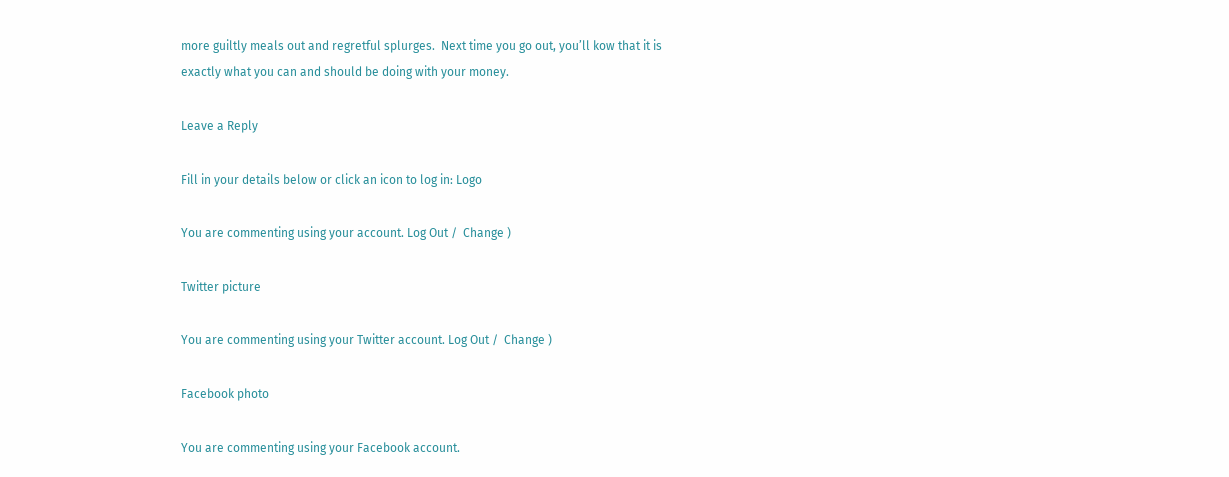more guiltly meals out and regretful splurges.  Next time you go out, you’ll kow that it is exactly what you can and should be doing with your money.

Leave a Reply

Fill in your details below or click an icon to log in: Logo

You are commenting using your account. Log Out /  Change )

Twitter picture

You are commenting using your Twitter account. Log Out /  Change )

Facebook photo

You are commenting using your Facebook account.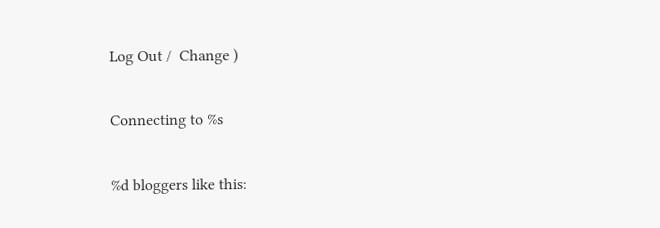Log Out /  Change )

Connecting to %s

%d bloggers like this: